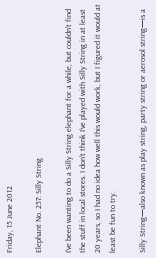Friday, 15 June 2012

Elephant No. 257: Silly String

I've been wanting to do a Silly String elephant for a while, but couldn't find the stuff in local stores. I don't think I've played with Silly String in at least 20 years, so I had no idea how well this would work, but I figured it would at least be fun to try.

Silly String—also known as play string, party string or aerosol string—is a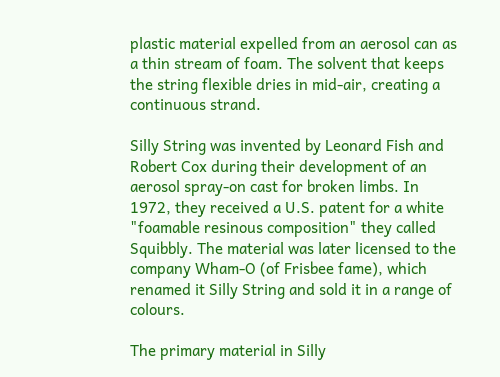plastic material expelled from an aerosol can as a thin stream of foam. The solvent that keeps the string flexible dries in mid-air, creating a continuous strand.

Silly String was invented by Leonard Fish and Robert Cox during their development of an aerosol spray-on cast for broken limbs. In 1972, they received a U.S. patent for a white "foamable resinous composition" they called Squibbly. The material was later licensed to the company Wham-O (of Frisbee fame), which renamed it Silly String and sold it in a range of colours.

The primary material in Silly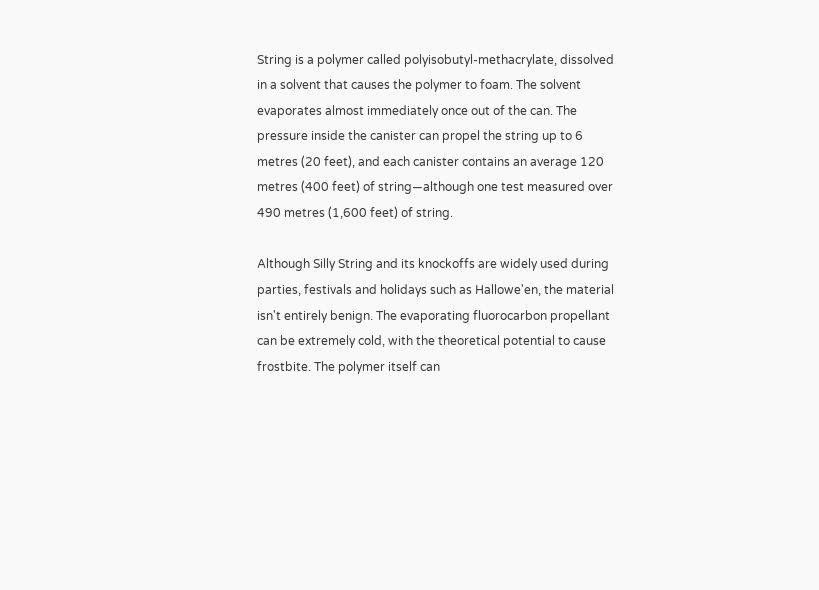String is a polymer called polyisobutyl-methacrylate, dissolved in a solvent that causes the polymer to foam. The solvent evaporates almost immediately once out of the can. The pressure inside the canister can propel the string up to 6 metres (20 feet), and each canister contains an average 120 metres (400 feet) of string—although one test measured over 490 metres (1,600 feet) of string.

Although Silly String and its knockoffs are widely used during parties, festivals and holidays such as Hallowe'en, the material isn't entirely benign. The evaporating fluorocarbon propellant can be extremely cold, with the theoretical potential to cause frostbite. The polymer itself can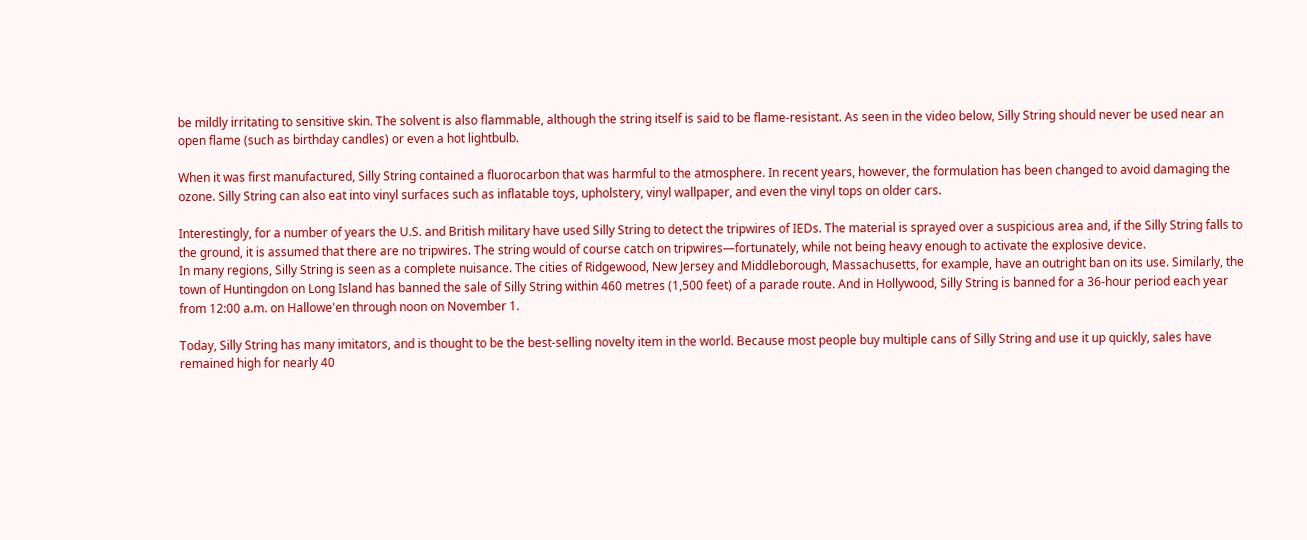be mildly irritating to sensitive skin. The solvent is also flammable, although the string itself is said to be flame-resistant. As seen in the video below, Silly String should never be used near an open flame (such as birthday candles) or even a hot lightbulb.

When it was first manufactured, Silly String contained a fluorocarbon that was harmful to the atmosphere. In recent years, however, the formulation has been changed to avoid damaging the ozone. Silly String can also eat into vinyl surfaces such as inflatable toys, upholstery, vinyl wallpaper, and even the vinyl tops on older cars.

Interestingly, for a number of years the U.S. and British military have used Silly String to detect the tripwires of IEDs. The material is sprayed over a suspicious area and, if the Silly String falls to the ground, it is assumed that there are no tripwires. The string would of course catch on tripwires—fortunately, while not being heavy enough to activate the explosive device.
In many regions, Silly String is seen as a complete nuisance. The cities of Ridgewood, New Jersey and Middleborough, Massachusetts, for example, have an outright ban on its use. Similarly, the town of Huntingdon on Long Island has banned the sale of Silly String within 460 metres (1,500 feet) of a parade route. And in Hollywood, Silly String is banned for a 36-hour period each year from 12:00 a.m. on Hallowe'en through noon on November 1.

Today, Silly String has many imitators, and is thought to be the best-selling novelty item in the world. Because most people buy multiple cans of Silly String and use it up quickly, sales have remained high for nearly 40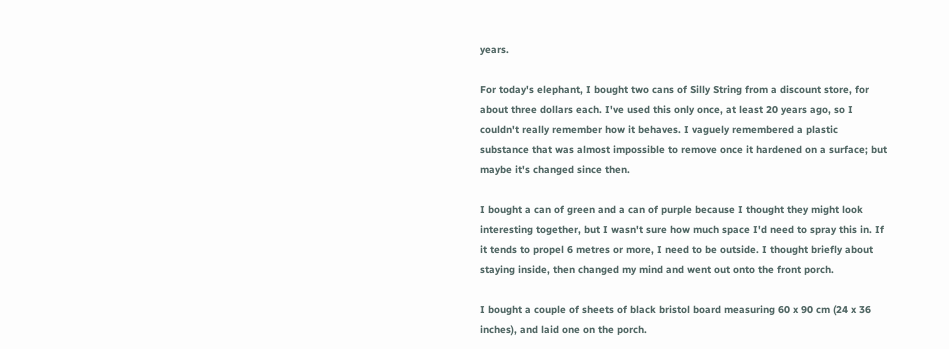years.

For today's elephant, I bought two cans of Silly String from a discount store, for about three dollars each. I've used this only once, at least 20 years ago, so I couldn't really remember how it behaves. I vaguely remembered a plastic substance that was almost impossible to remove once it hardened on a surface; but maybe it's changed since then.

I bought a can of green and a can of purple because I thought they might look interesting together, but I wasn't sure how much space I'd need to spray this in. If it tends to propel 6 metres or more, I need to be outside. I thought briefly about staying inside, then changed my mind and went out onto the front porch.

I bought a couple of sheets of black bristol board measuring 60 x 90 cm (24 x 36 inches), and laid one on the porch.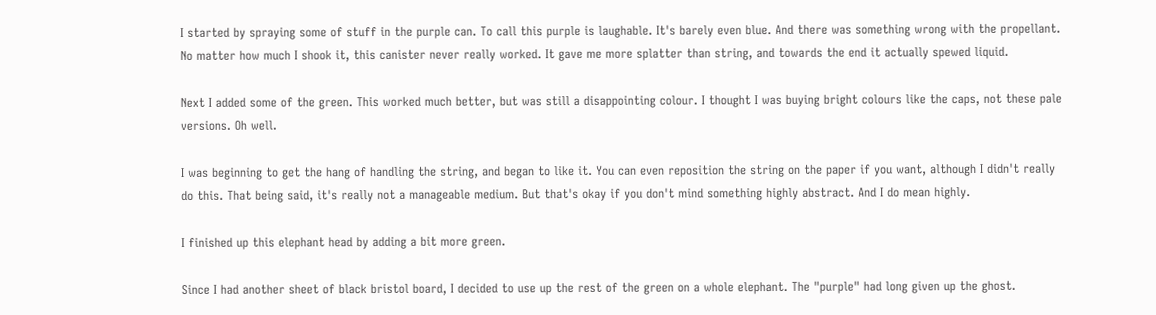I started by spraying some of stuff in the purple can. To call this purple is laughable. It's barely even blue. And there was something wrong with the propellant. No matter how much I shook it, this canister never really worked. It gave me more splatter than string, and towards the end it actually spewed liquid.

Next I added some of the green. This worked much better, but was still a disappointing colour. I thought I was buying bright colours like the caps, not these pale versions. Oh well.

I was beginning to get the hang of handling the string, and began to like it. You can even reposition the string on the paper if you want, although I didn't really do this. That being said, it's really not a manageable medium. But that's okay if you don't mind something highly abstract. And I do mean highly.

I finished up this elephant head by adding a bit more green.

Since I had another sheet of black bristol board, I decided to use up the rest of the green on a whole elephant. The "purple" had long given up the ghost.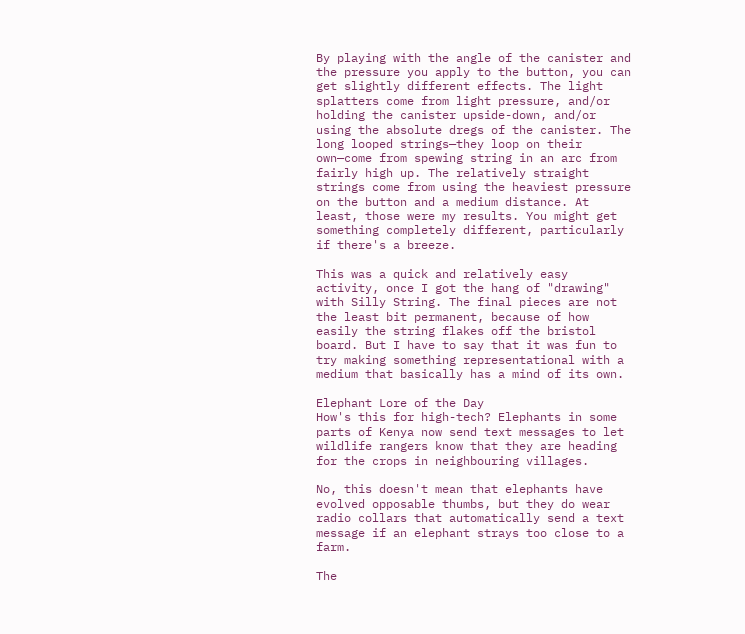By playing with the angle of the canister and the pressure you apply to the button, you can get slightly different effects. The light splatters come from light pressure, and/or holding the canister upside-down, and/or using the absolute dregs of the canister. The long looped strings—they loop on their own—come from spewing string in an arc from fairly high up. The relatively straight strings come from using the heaviest pressure on the button and a medium distance. At least, those were my results. You might get something completely different, particularly if there's a breeze.

This was a quick and relatively easy activity, once I got the hang of "drawing" with Silly String. The final pieces are not the least bit permanent, because of how easily the string flakes off the bristol board. But I have to say that it was fun to try making something representational with a medium that basically has a mind of its own.

Elephant Lore of the Day
How's this for high-tech? Elephants in some parts of Kenya now send text messages to let wildlife rangers know that they are heading for the crops in neighbouring villages.

No, this doesn't mean that elephants have evolved opposable thumbs, but they do wear radio collars that automatically send a text message if an elephant strays too close to a farm.

The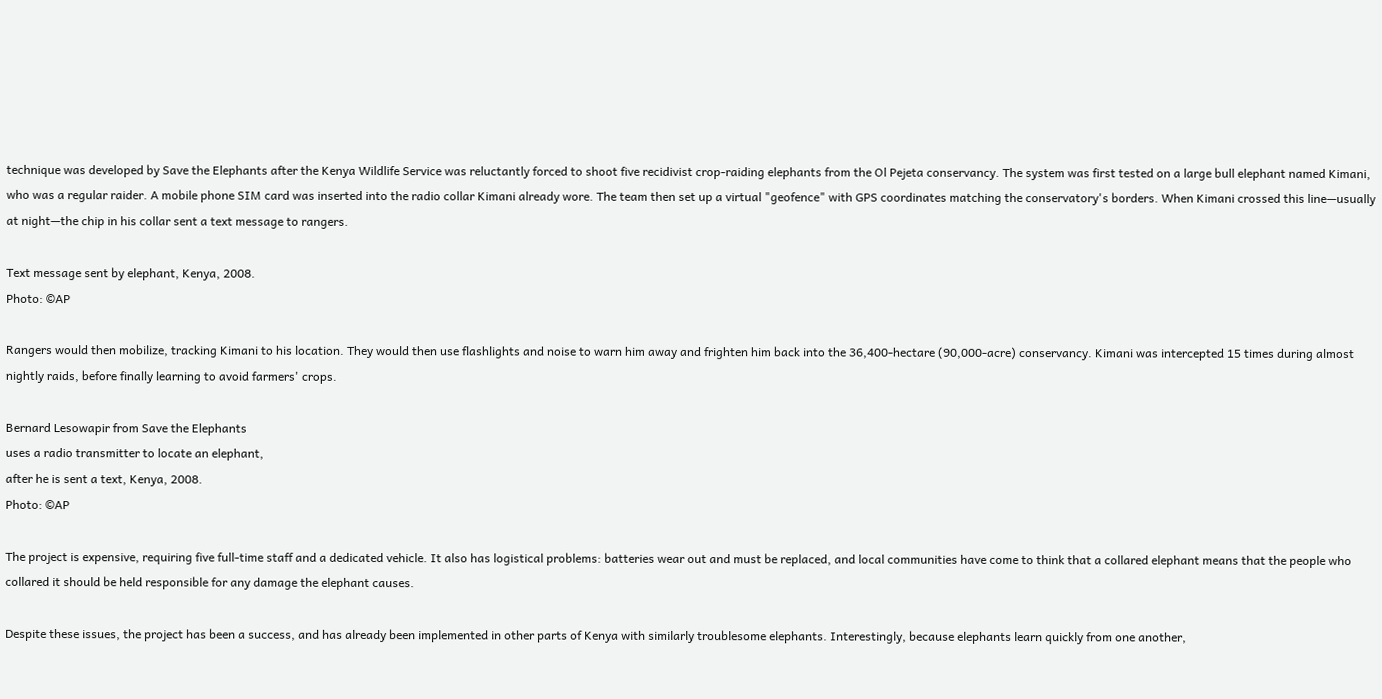technique was developed by Save the Elephants after the Kenya Wildlife Service was reluctantly forced to shoot five recidivist crop-raiding elephants from the Ol Pejeta conservancy. The system was first tested on a large bull elephant named Kimani, who was a regular raider. A mobile phone SIM card was inserted into the radio collar Kimani already wore. The team then set up a virtual "geofence" with GPS coordinates matching the conservatory's borders. When Kimani crossed this line—usually at night—the chip in his collar sent a text message to rangers.

Text message sent by elephant, Kenya, 2008.
Photo: ©AP

Rangers would then mobilize, tracking Kimani to his location. They would then use flashlights and noise to warn him away and frighten him back into the 36,400-hectare (90,000-acre) conservancy. Kimani was intercepted 15 times during almost nightly raids, before finally learning to avoid farmers' crops.

Bernard Lesowapir from Save the Elephants
uses a radio transmitter to locate an elephant,
after he is sent a text, Kenya, 2008.
Photo: ©AP

The project is expensive, requiring five full-time staff and a dedicated vehicle. It also has logistical problems: batteries wear out and must be replaced, and local communities have come to think that a collared elephant means that the people who collared it should be held responsible for any damage the elephant causes.

Despite these issues, the project has been a success, and has already been implemented in other parts of Kenya with similarly troublesome elephants. Interestingly, because elephants learn quickly from one another,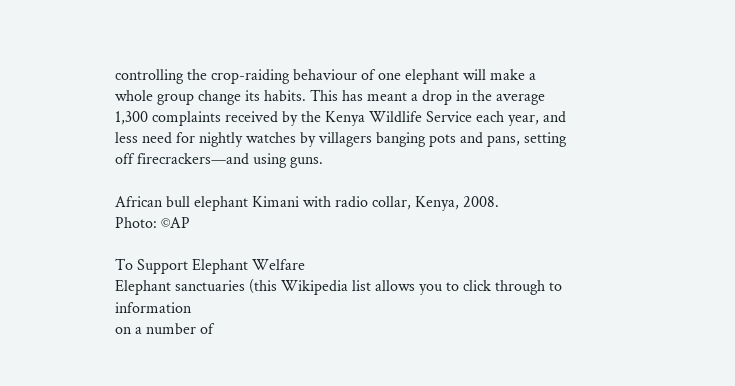controlling the crop-raiding behaviour of one elephant will make a whole group change its habits. This has meant a drop in the average 1,300 complaints received by the Kenya Wildlife Service each year, and less need for nightly watches by villagers banging pots and pans, setting off firecrackers—and using guns.

African bull elephant Kimani with radio collar, Kenya, 2008.
Photo: ©AP

To Support Elephant Welfare
Elephant sanctuaries (this Wikipedia list allows you to click through to information
on a number of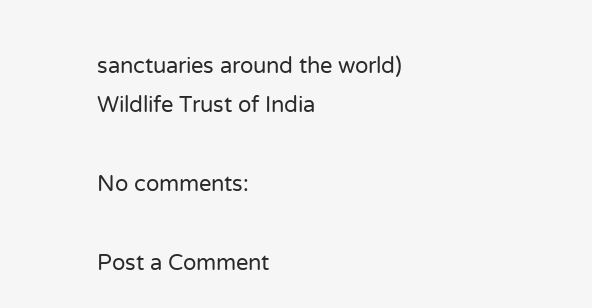sanctuaries around the world)
Wildlife Trust of India

No comments:

Post a Comment